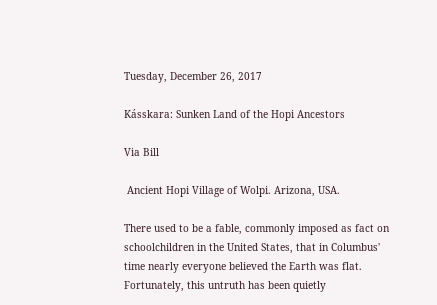Tuesday, December 26, 2017

Kásskara: Sunken Land of the Hopi Ancestors

Via Bill

 Ancient Hopi Village of Wolpi. Arizona, USA.

There used to be a fable, commonly imposed as fact on schoolchildren in the United States, that in Columbus' time nearly everyone believed the Earth was flat. Fortunately, this untruth has been quietly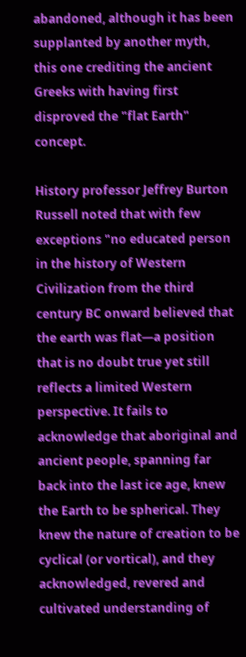abandoned, although it has been supplanted by another myth, this one crediting the ancient Greeks with having first disproved the "flat Earth" concept.

History professor Jeffrey Burton Russell noted that with few exceptions "no educated person in the history of Western Civilization from the third century BC onward believed that the earth was flat—a position that is no doubt true yet still reflects a limited Western perspective. It fails to acknowledge that aboriginal and ancient people, spanning far back into the last ice age, knew the Earth to be spherical. They knew the nature of creation to be cyclical (or vortical), and they acknowledged, revered and cultivated understanding of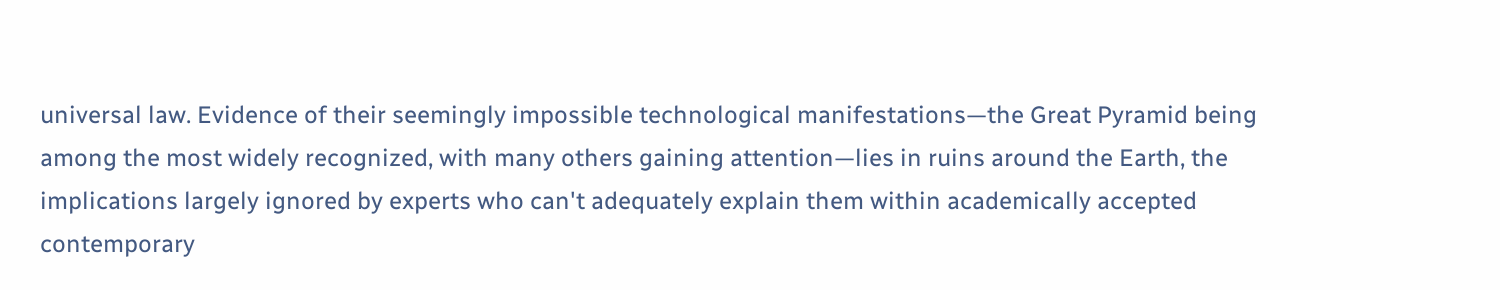universal law. Evidence of their seemingly impossible technological manifestations—the Great Pyramid being among the most widely recognized, with many others gaining attention—lies in ruins around the Earth, the implications largely ignored by experts who can't adequately explain them within academically accepted contemporary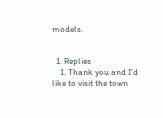models.


  1. Replies
    1. Thank you and I'd like to visit the town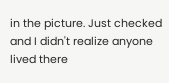in the picture. Just checked and I didn't realize anyone lived there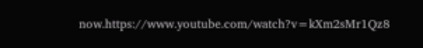now.https://www.youtube.com/watch?v=kXm2sMr1Qz8